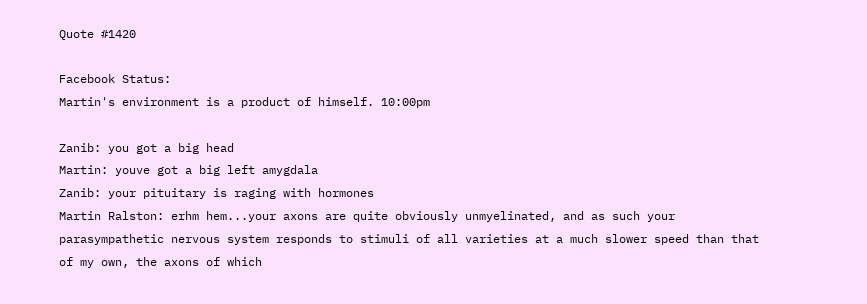Quote #1420

Facebook Status:
Martin's environment is a product of himself. 10:00pm

Zanib: you got a big head
Martin: youve got a big left amygdala
Zanib: your pituitary is raging with hormones
Martin Ralston: erhm hem...your axons are quite obviously unmyelinated, and as such your parasympathetic nervous system responds to stimuli of all varieties at a much slower speed than that of my own, the axons of which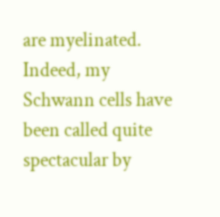are myelinated. Indeed, my Schwann cells have been called quite spectacular by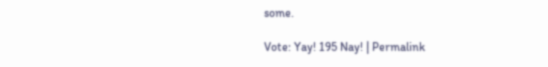some.

Vote: Yay! 195 Nay! | Permalink